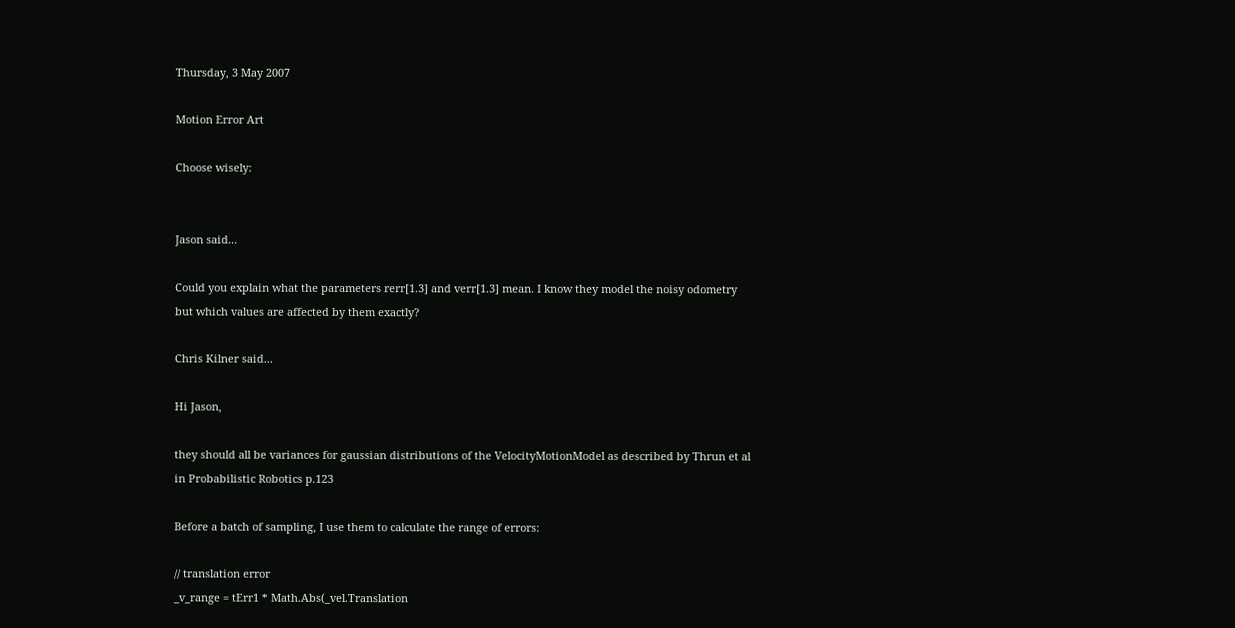Thursday, 3 May 2007

Motion Error Art

Choose wisely:


Jason said...

Could you explain what the parameters rerr[1.3] and verr[1.3] mean. I know they model the noisy odometry but which values are affected by them exactly?

Chris Kilner said...

Hi Jason,

they should all be variances for gaussian distributions of the VelocityMotionModel as described by Thrun et al in Probabilistic Robotics p.123

Before a batch of sampling, I use them to calculate the range of errors:

// translation error
_v_range = tErr1 * Math.Abs(_vel.Translation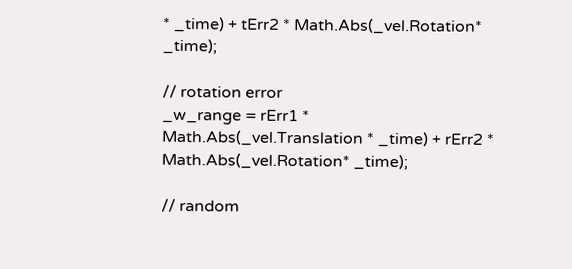* _time) + tErr2 * Math.Abs(_vel.Rotation* _time);

// rotation error
_w_range = rErr1 * Math.Abs(_vel.Translation * _time) + rErr2 * Math.Abs(_vel.Rotation* _time);

// random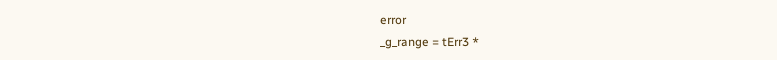error
_g_range = tErr3 *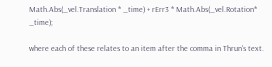Math.Abs(_vel.Translation * _time) + rErr3 * Math.Abs(_vel.Rotation* _time);

where each of these relates to an item after the comma in Thrun's text.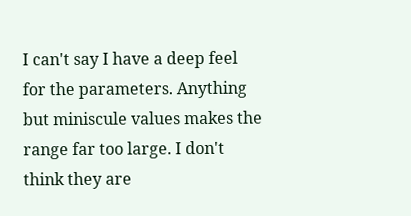I can't say I have a deep feel for the parameters. Anything but miniscule values makes the range far too large. I don't think they are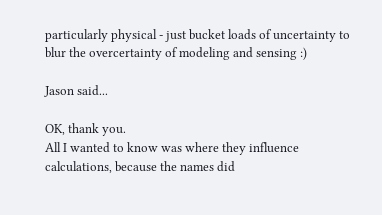particularly physical - just bucket loads of uncertainty to blur the overcertainty of modeling and sensing :)

Jason said...

OK, thank you.
All I wanted to know was where they influence calculations, because the names did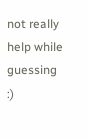not really help while guessing :)